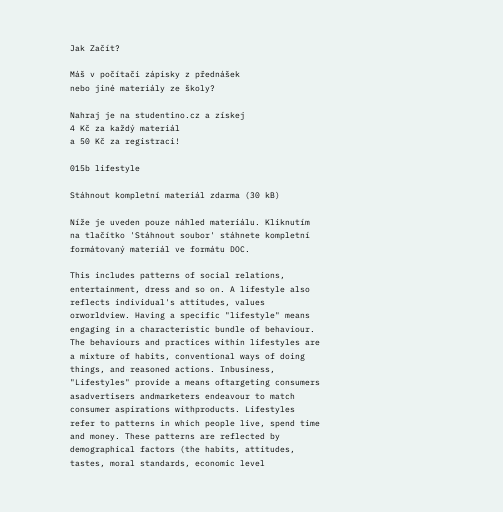Jak Začít?

Máš v počítači zápisky z přednášek
nebo jiné materiály ze školy?

Nahraj je na studentino.cz a získej
4 Kč za každý materiál
a 50 Kč za registraci!

015b lifestyle

Stáhnout kompletní materiál zdarma (30 kB)

Níže je uveden pouze náhled materiálu. Kliknutím na tlačítko 'Stáhnout soubor' stáhnete kompletní formátovaný materiál ve formátu DOC.

This includes patterns of social relations, entertainment, dress and so on. A lifestyle also reflects individual's attitudes, values orworldview. Having a specific "lifestyle" means engaging in a characteristic bundle of behaviour. The behaviours and practices within lifestyles are a mixture of habits, conventional ways of doing things, and reasoned actions. Inbusiness, "Lifestyles" provide a means oftargeting consumers asadvertisers andmarketers endeavour to match consumer aspirations withproducts. Lifestyles refer to patterns in which people live, spend time and money. These patterns are reflected by demographical factors (the habits, attitudes, tastes, moral standards, economic level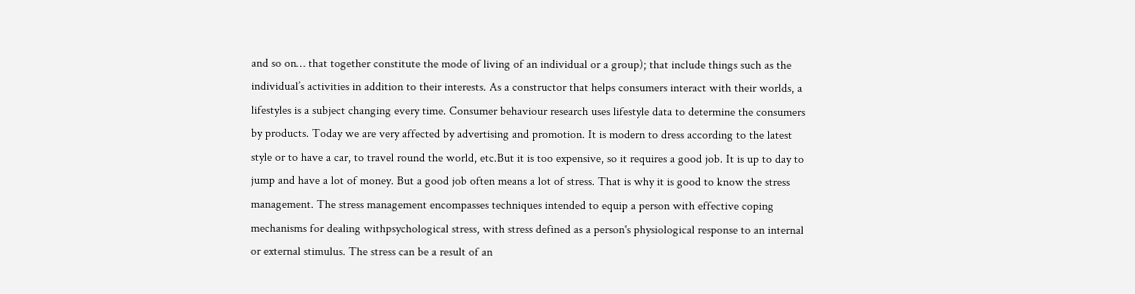and so on… that together constitute the mode of living of an individual or a group); that include things such as the individual’s activities in addition to their interests. As a constructor that helps consumers interact with their worlds, a lifestyles is a subject changing every time. Consumer behaviour research uses lifestyle data to determine the consumers by products. Today we are very affected by advertising and promotion. It is modern to dress according to the latest style or to have a car, to travel round the world, etc.But it is too expensive, so it requires a good job. It is up to day to jump and have a lot of money. But a good job often means a lot of stress. That is why it is good to know the stress management. The stress management encompasses techniques intended to equip a person with effective coping mechanisms for dealing withpsychological stress, with stress defined as a person's physiological response to an internal or external stimulus. The stress can be a result of an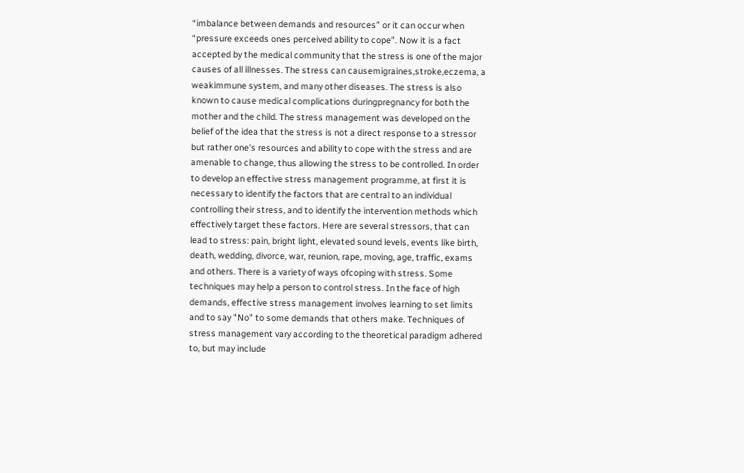“imbalance between demands and resources” or it can occur when “pressure exceeds ones perceived ability to cope”. Now it is a fact accepted by the medical community that the stress is one of the major causes of all illnesses. The stress can causemigraines,stroke,eczema, a weakimmune system, and many other diseases. The stress is also known to cause medical complications duringpregnancy for both the mother and the child. The stress management was developed on the belief of the idea that the stress is not a direct response to a stressor but rather one's resources and ability to cope with the stress and are amenable to change, thus allowing the stress to be controlled. In order to develop an effective stress management programme, at first it is necessary to identify the factors that are central to an individual controlling their stress, and to identify the intervention methods which effectively target these factors. Here are several stressors, that can lead to stress: pain, bright light, elevated sound levels, events like birth, death, wedding, divorce, war, reunion, rape, moving, age, traffic, exams and others. There is a variety of ways ofcoping with stress. Some techniques may help a person to control stress. In the face of high demands, effective stress management involves learning to set limits and to say "No" to some demands that others make. Techniques of stress management vary according to the theoretical paradigm adhered to, but may include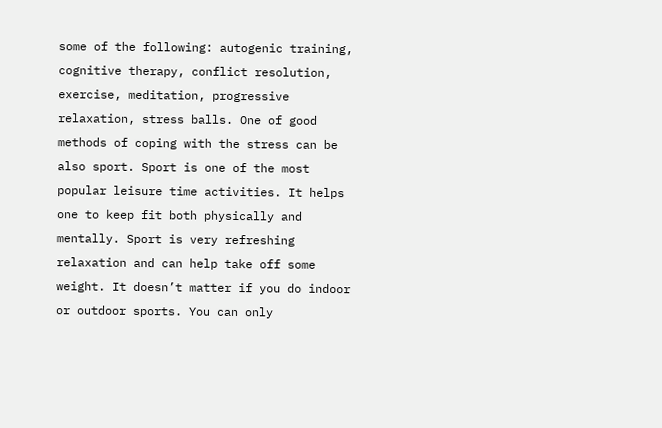some of the following: autogenic training, cognitive therapy, conflict resolution, exercise, meditation, progressive relaxation, stress balls. One of good methods of coping with the stress can be also sport. Sport is one of the most popular leisure time activities. It helps one to keep fit both physically and mentally. Sport is very refreshing relaxation and can help take off some weight. It doesn’t matter if you do indoor or outdoor sports. You can only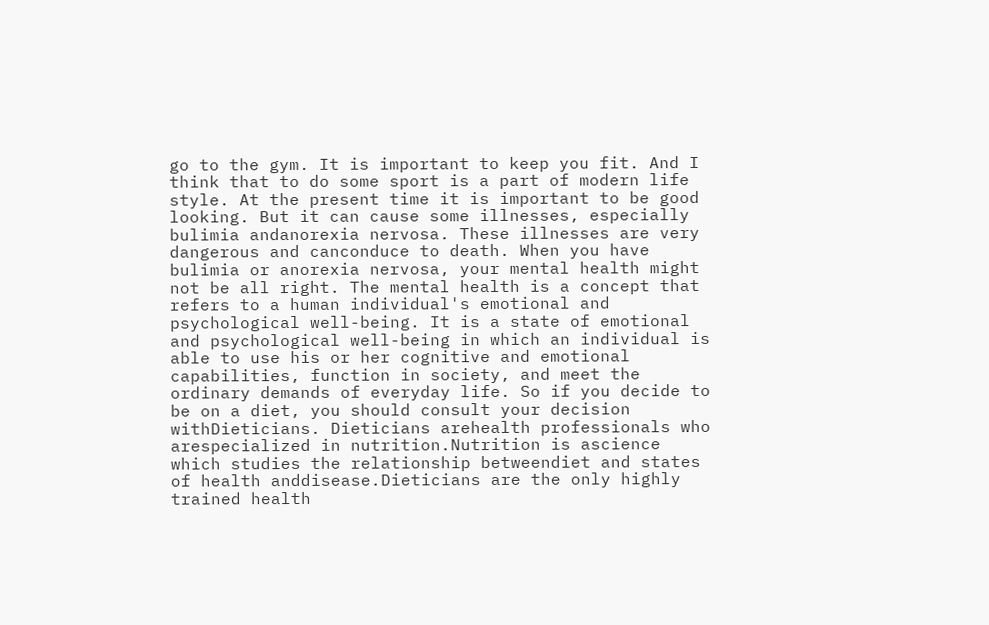go to the gym. It is important to keep you fit. And I think that to do some sport is a part of modern life style. At the present time it is important to be good looking. But it can cause some illnesses, especially bulimia andanorexia nervosa. These illnesses are very dangerous and canconduce to death. When you have bulimia or anorexia nervosa, your mental health might not be all right. The mental health is a concept that refers to a human individual's emotional and psychological well-being. It is a state of emotional and psychological well-being in which an individual is able to use his or her cognitive and emotional capabilities, function in society, and meet the ordinary demands of everyday life. So if you decide to be on a diet, you should consult your decision withDieticians. Dieticians arehealth professionals who arespecialized in nutrition.Nutrition is ascience which studies the relationship betweendiet and states of health anddisease.Dieticians are the only highly trained health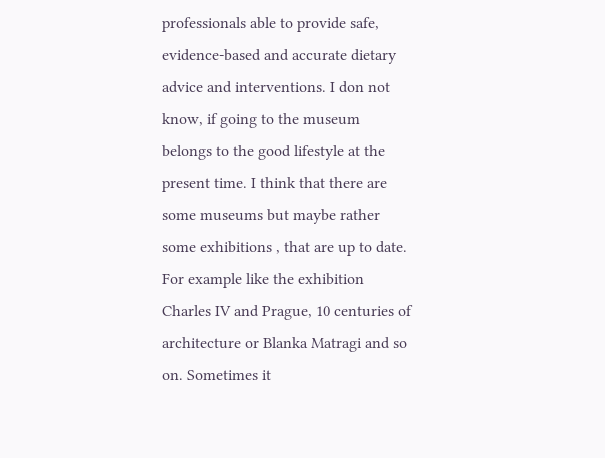professionals able to provide safe, evidence-based and accurate dietary advice and interventions. I don not know, if going to the museum belongs to the good lifestyle at the present time. I think that there are some museums but maybe rather some exhibitions , that are up to date. For example like the exhibition Charles IV and Prague, 10 centuries of architecture or Blanka Matragi and so on. Sometimes it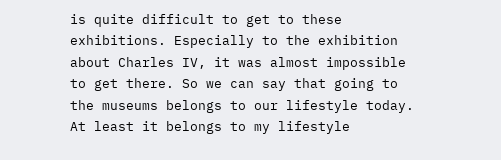is quite difficult to get to these exhibitions. Especially to the exhibition about Charles IV, it was almost impossible to get there. So we can say that going to the museums belongs to our lifestyle today. At least it belongs to my lifestyle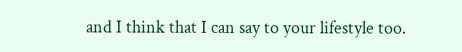and I think that I can say to your lifestyle too.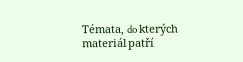Témata, do kterých materiál patří